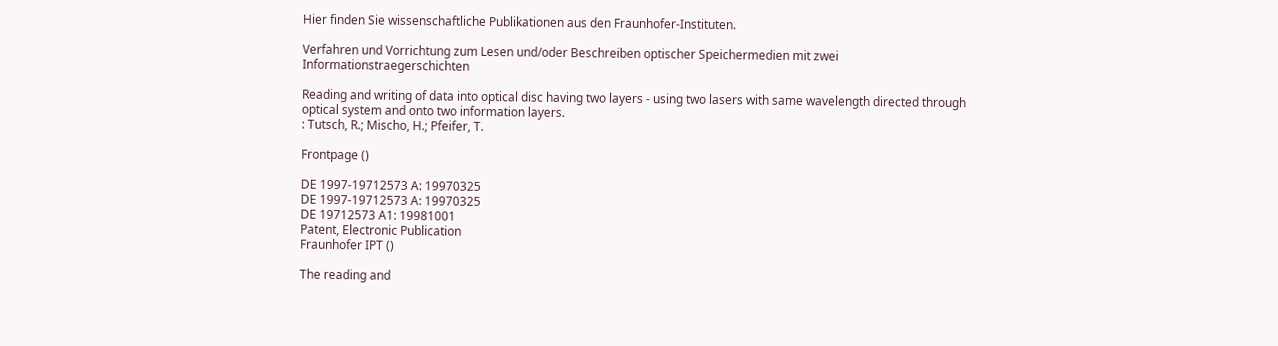Hier finden Sie wissenschaftliche Publikationen aus den Fraunhofer-Instituten.

Verfahren und Vorrichtung zum Lesen und/oder Beschreiben optischer Speichermedien mit zwei Informationstraegerschichten

Reading and writing of data into optical disc having two layers - using two lasers with same wavelength directed through optical system and onto two information layers.
: Tutsch, R.; Mischo, H.; Pfeifer, T.

Frontpage ()

DE 1997-19712573 A: 19970325
DE 1997-19712573 A: 19970325
DE 19712573 A1: 19981001
Patent, Electronic Publication
Fraunhofer IPT ()

The reading and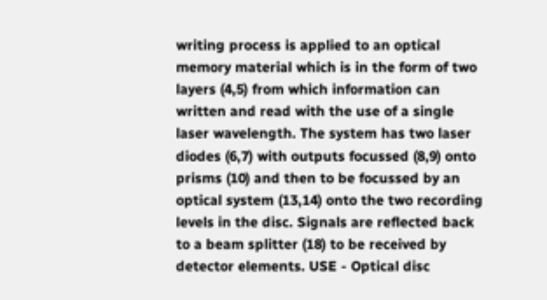writing process is applied to an optical memory material which is in the form of two layers (4,5) from which information can written and read with the use of a single laser wavelength. The system has two laser diodes (6,7) with outputs focussed (8,9) onto prisms (10) and then to be focussed by an optical system (13,14) onto the two recording levels in the disc. Signals are reflected back to a beam splitter (18) to be received by detector elements. USE - Optical disc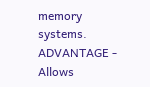memory systems. ADVANTAGE - Allows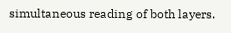simultaneous reading of both layers.